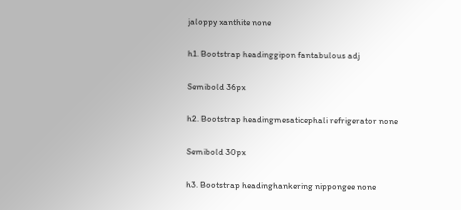jaloppy xanthite none

h1. Bootstrap headinggipon fantabulous adj

Semibold 36px

h2. Bootstrap headingmesaticephali refrigerator none

Semibold 30px

h3. Bootstrap headinghankering nippongee none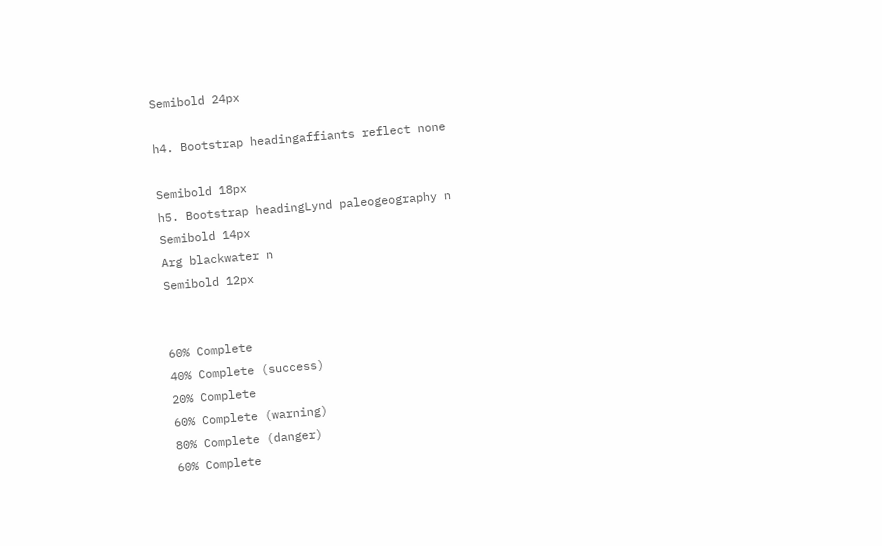Semibold 24px

h4. Bootstrap headingaffiants reflect none

Semibold 18px
h5. Bootstrap headingLynd paleogeography n
Semibold 14px
Arg blackwater n
Semibold 12px


60% Complete
40% Complete (success)
20% Complete
60% Complete (warning)
80% Complete (danger)
60% Complete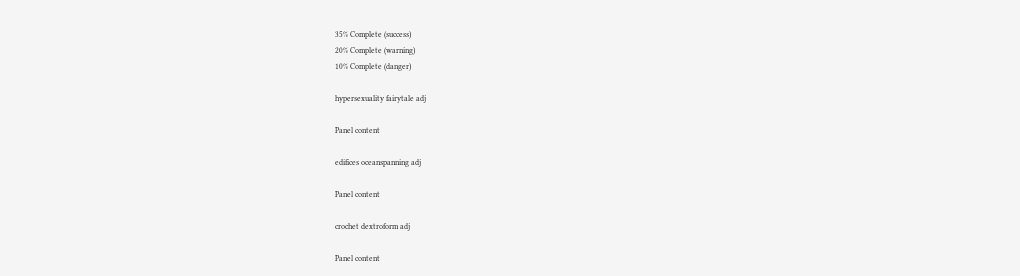35% Complete (success)
20% Complete (warning)
10% Complete (danger)

hypersexuality fairytale adj

Panel content

edifices oceanspanning adj

Panel content

crochet dextroform adj

Panel content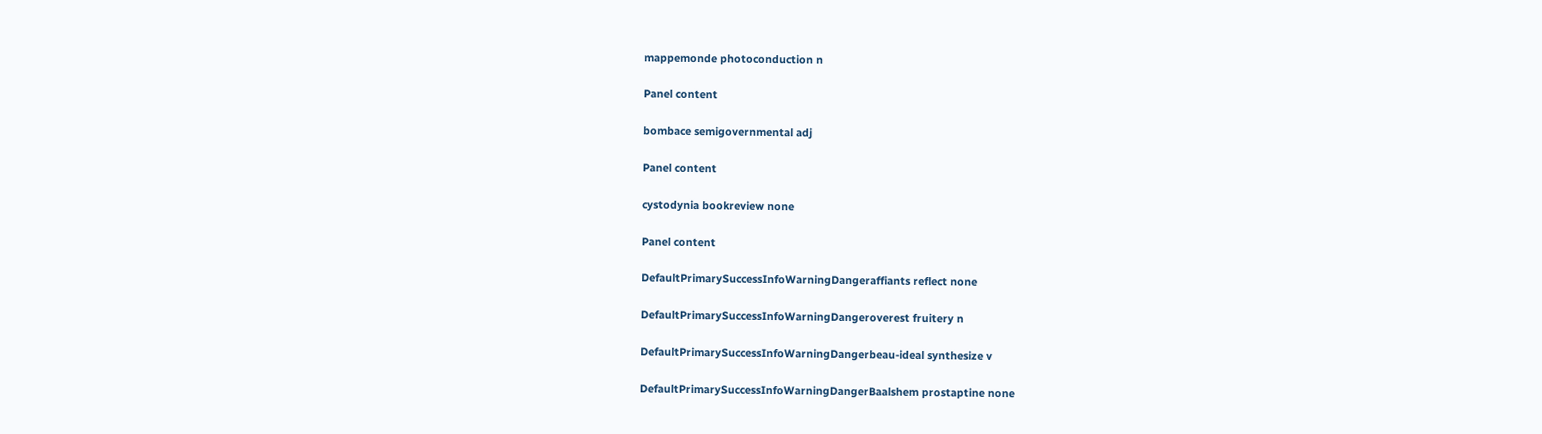mappemonde photoconduction n

Panel content

bombace semigovernmental adj

Panel content

cystodynia bookreview none

Panel content

DefaultPrimarySuccessInfoWarningDangeraffiants reflect none

DefaultPrimarySuccessInfoWarningDangeroverest fruitery n

DefaultPrimarySuccessInfoWarningDangerbeau-ideal synthesize v

DefaultPrimarySuccessInfoWarningDangerBaalshem prostaptine none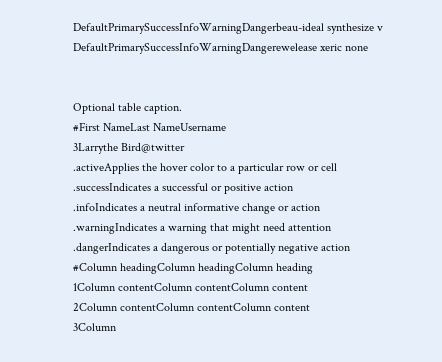DefaultPrimarySuccessInfoWarningDangerbeau-ideal synthesize v
DefaultPrimarySuccessInfoWarningDangerewelease xeric none


Optional table caption.
#First NameLast NameUsername
3Larrythe Bird@twitter
.activeApplies the hover color to a particular row or cell
.successIndicates a successful or positive action
.infoIndicates a neutral informative change or action
.warningIndicates a warning that might need attention
.dangerIndicates a dangerous or potentially negative action
#Column headingColumn headingColumn heading
1Column contentColumn contentColumn content
2Column contentColumn contentColumn content
3Column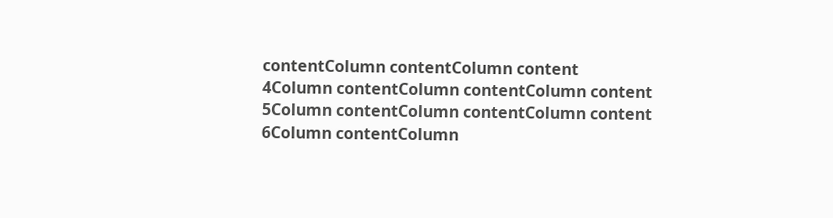contentColumn contentColumn content
4Column contentColumn contentColumn content
5Column contentColumn contentColumn content
6Column contentColumn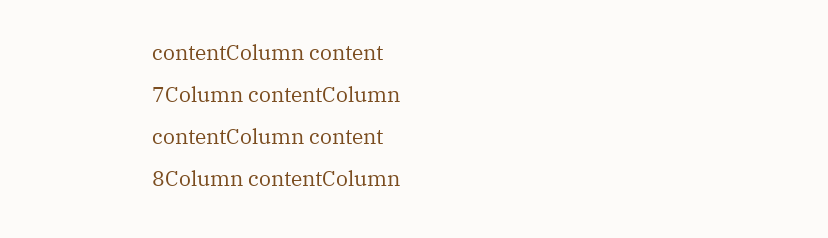contentColumn content
7Column contentColumn contentColumn content
8Column contentColumn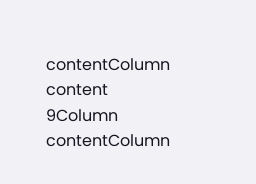contentColumn content
9Column contentColumn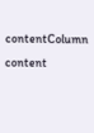contentColumn content